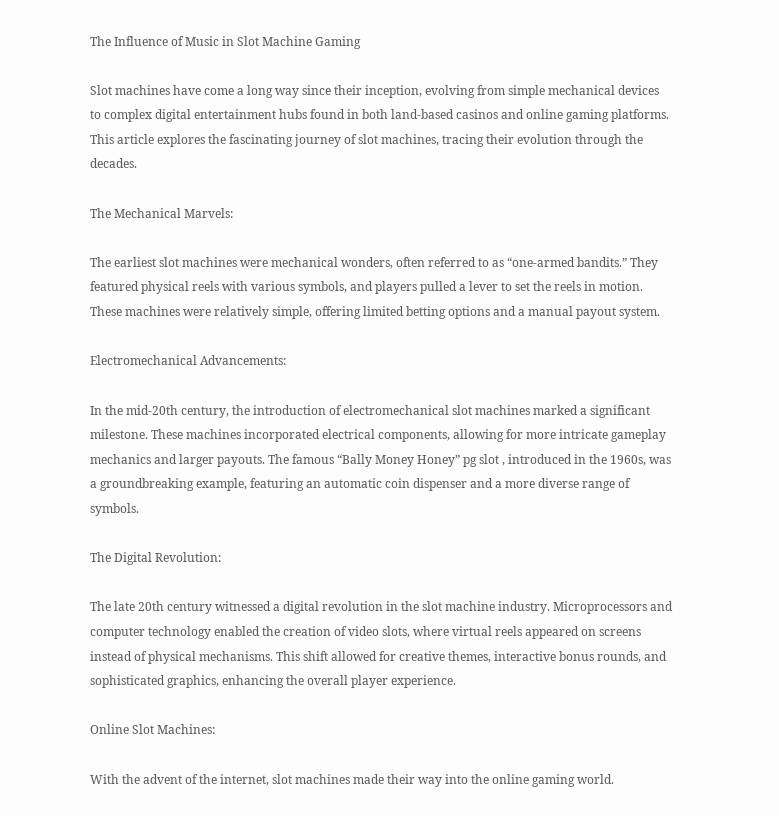The Influence of Music in Slot Machine Gaming

Slot machines have come a long way since their inception, evolving from simple mechanical devices to complex digital entertainment hubs found in both land-based casinos and online gaming platforms. This article explores the fascinating journey of slot machines, tracing their evolution through the decades.

The Mechanical Marvels:

The earliest slot machines were mechanical wonders, often referred to as “one-armed bandits.” They featured physical reels with various symbols, and players pulled a lever to set the reels in motion. These machines were relatively simple, offering limited betting options and a manual payout system.

Electromechanical Advancements:

In the mid-20th century, the introduction of electromechanical slot machines marked a significant milestone. These machines incorporated electrical components, allowing for more intricate gameplay mechanics and larger payouts. The famous “Bally Money Honey” pg slot , introduced in the 1960s, was a groundbreaking example, featuring an automatic coin dispenser and a more diverse range of symbols.

The Digital Revolution:

The late 20th century witnessed a digital revolution in the slot machine industry. Microprocessors and computer technology enabled the creation of video slots, where virtual reels appeared on screens instead of physical mechanisms. This shift allowed for creative themes, interactive bonus rounds, and sophisticated graphics, enhancing the overall player experience.

Online Slot Machines:

With the advent of the internet, slot machines made their way into the online gaming world.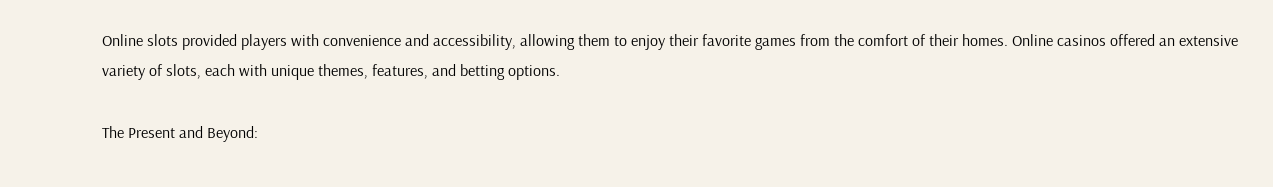Online slots provided players with convenience and accessibility, allowing them to enjoy their favorite games from the comfort of their homes. Online casinos offered an extensive variety of slots, each with unique themes, features, and betting options.

The Present and Beyond: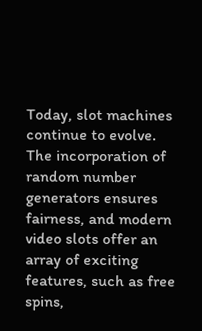Today, slot machines continue to evolve. The incorporation of random number generators ensures fairness, and modern video slots offer an array of exciting features, such as free spins,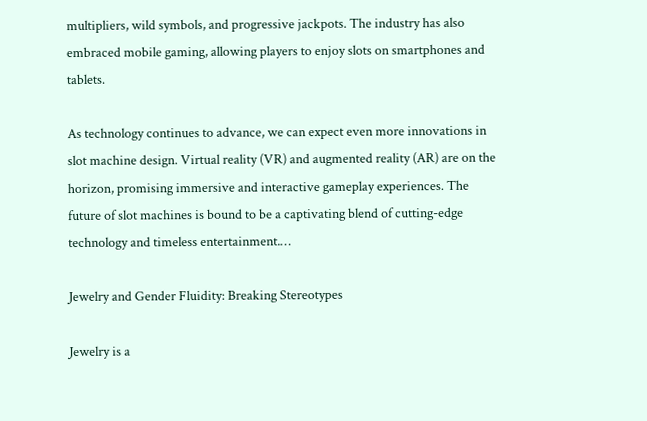multipliers, wild symbols, and progressive jackpots. The industry has also embraced mobile gaming, allowing players to enjoy slots on smartphones and tablets.

As technology continues to advance, we can expect even more innovations in slot machine design. Virtual reality (VR) and augmented reality (AR) are on the horizon, promising immersive and interactive gameplay experiences. The future of slot machines is bound to be a captivating blend of cutting-edge technology and timeless entertainment.…

Jewelry and Gender Fluidity: Breaking Stereotypes

Jewelry is a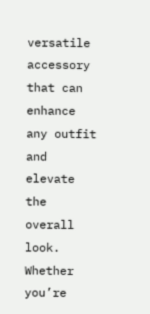versatile accessory that can enhance any outfit and elevate the overall look. Whether you’re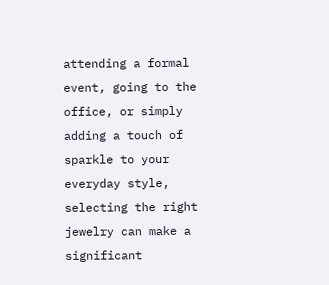attending a formal event, going to the office, or simply adding a touch of sparkle to your everyday style, selecting the right jewelry can make a significant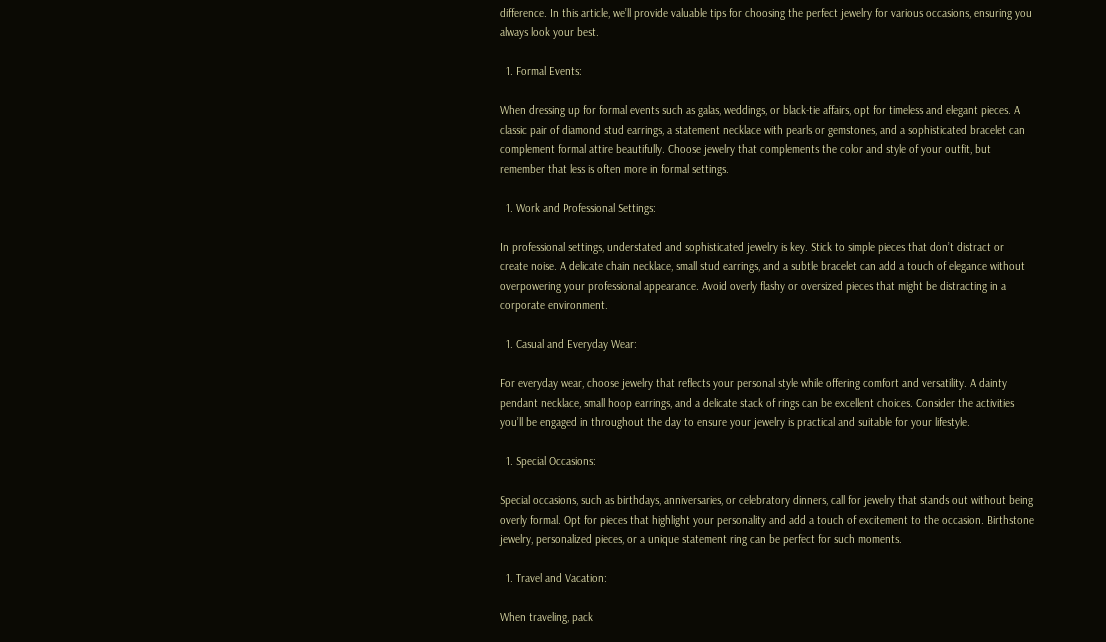difference. In this article, we’ll provide valuable tips for choosing the perfect jewelry for various occasions, ensuring you always look your best.

  1. Formal Events:

When dressing up for formal events such as galas, weddings, or black-tie affairs, opt for timeless and elegant pieces. A classic pair of diamond stud earrings, a statement necklace with pearls or gemstones, and a sophisticated bracelet can complement formal attire beautifully. Choose jewelry that complements the color and style of your outfit, but remember that less is often more in formal settings.

  1. Work and Professional Settings:

In professional settings, understated and sophisticated jewelry is key. Stick to simple pieces that don’t distract or create noise. A delicate chain necklace, small stud earrings, and a subtle bracelet can add a touch of elegance without overpowering your professional appearance. Avoid overly flashy or oversized pieces that might be distracting in a corporate environment.

  1. Casual and Everyday Wear:

For everyday wear, choose jewelry that reflects your personal style while offering comfort and versatility. A dainty pendant necklace, small hoop earrings, and a delicate stack of rings can be excellent choices. Consider the activities you’ll be engaged in throughout the day to ensure your jewelry is practical and suitable for your lifestyle.

  1. Special Occasions:

Special occasions, such as birthdays, anniversaries, or celebratory dinners, call for jewelry that stands out without being overly formal. Opt for pieces that highlight your personality and add a touch of excitement to the occasion. Birthstone jewelry, personalized pieces, or a unique statement ring can be perfect for such moments.

  1. Travel and Vacation:

When traveling, pack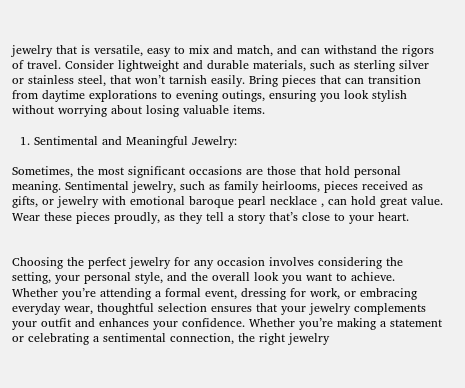jewelry that is versatile, easy to mix and match, and can withstand the rigors of travel. Consider lightweight and durable materials, such as sterling silver or stainless steel, that won’t tarnish easily. Bring pieces that can transition from daytime explorations to evening outings, ensuring you look stylish without worrying about losing valuable items.

  1. Sentimental and Meaningful Jewelry:

Sometimes, the most significant occasions are those that hold personal meaning. Sentimental jewelry, such as family heirlooms, pieces received as gifts, or jewelry with emotional baroque pearl necklace , can hold great value. Wear these pieces proudly, as they tell a story that’s close to your heart.


Choosing the perfect jewelry for any occasion involves considering the setting, your personal style, and the overall look you want to achieve. Whether you’re attending a formal event, dressing for work, or embracing everyday wear, thoughtful selection ensures that your jewelry complements your outfit and enhances your confidence. Whether you’re making a statement or celebrating a sentimental connection, the right jewelry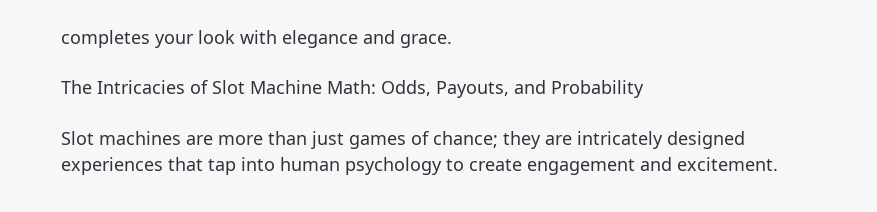completes your look with elegance and grace.

The Intricacies of Slot Machine Math: Odds, Payouts, and Probability

Slot machines are more than just games of chance; they are intricately designed experiences that tap into human psychology to create engagement and excitement.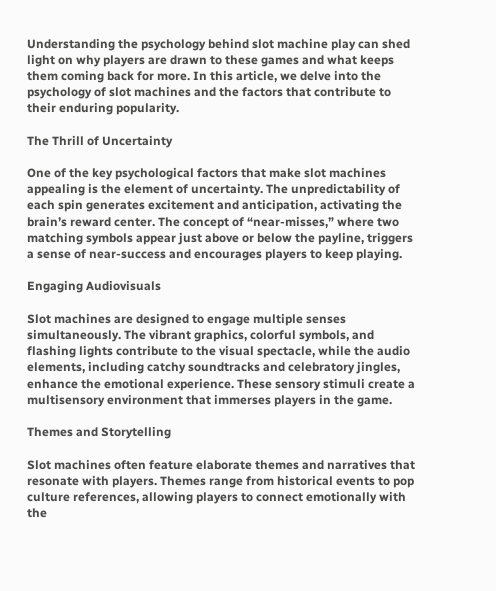Understanding the psychology behind slot machine play can shed light on why players are drawn to these games and what keeps them coming back for more. In this article, we delve into the psychology of slot machines and the factors that contribute to their enduring popularity.

The Thrill of Uncertainty

One of the key psychological factors that make slot machines appealing is the element of uncertainty. The unpredictability of each spin generates excitement and anticipation, activating the brain’s reward center. The concept of “near-misses,” where two matching symbols appear just above or below the payline, triggers a sense of near-success and encourages players to keep playing.

Engaging Audiovisuals

Slot machines are designed to engage multiple senses simultaneously. The vibrant graphics, colorful symbols, and flashing lights contribute to the visual spectacle, while the audio elements, including catchy soundtracks and celebratory jingles, enhance the emotional experience. These sensory stimuli create a multisensory environment that immerses players in the game.

Themes and Storytelling

Slot machines often feature elaborate themes and narratives that resonate with players. Themes range from historical events to pop culture references, allowing players to connect emotionally with the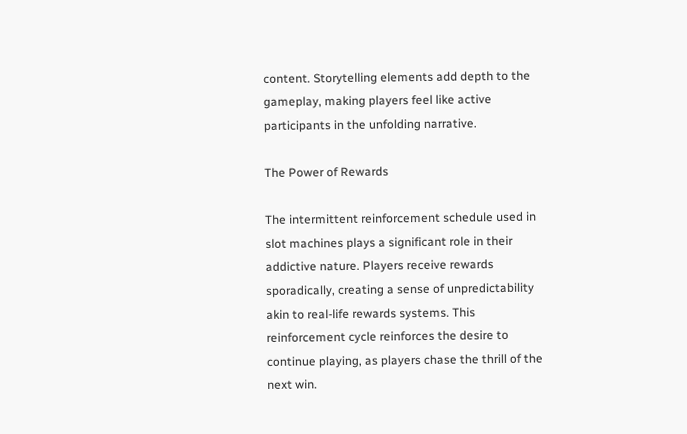content. Storytelling elements add depth to the gameplay, making players feel like active participants in the unfolding narrative.

The Power of Rewards

The intermittent reinforcement schedule used in slot machines plays a significant role in their addictive nature. Players receive rewards sporadically, creating a sense of unpredictability akin to real-life rewards systems. This reinforcement cycle reinforces the desire to continue playing, as players chase the thrill of the next win.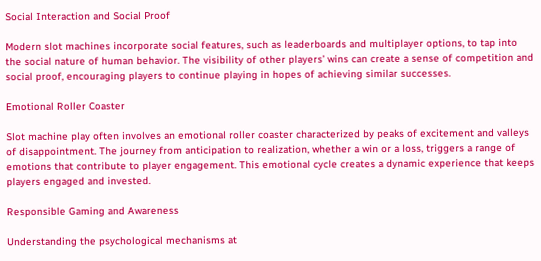Social Interaction and Social Proof

Modern slot machines incorporate social features, such as leaderboards and multiplayer options, to tap into the social nature of human behavior. The visibility of other players’ wins can create a sense of competition and social proof, encouraging players to continue playing in hopes of achieving similar successes.

Emotional Roller Coaster

Slot machine play often involves an emotional roller coaster characterized by peaks of excitement and valleys of disappointment. The journey from anticipation to realization, whether a win or a loss, triggers a range of emotions that contribute to player engagement. This emotional cycle creates a dynamic experience that keeps players engaged and invested.

Responsible Gaming and Awareness

Understanding the psychological mechanisms at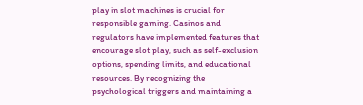play in slot machines is crucial for responsible gaming. Casinos and regulators have implemented features that encourage slot play, such as self-exclusion options, spending limits, and educational resources. By recognizing the psychological triggers and maintaining a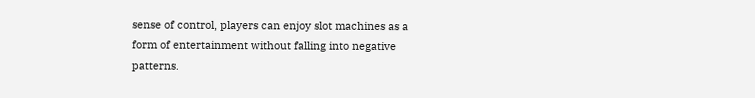sense of control, players can enjoy slot machines as a form of entertainment without falling into negative patterns.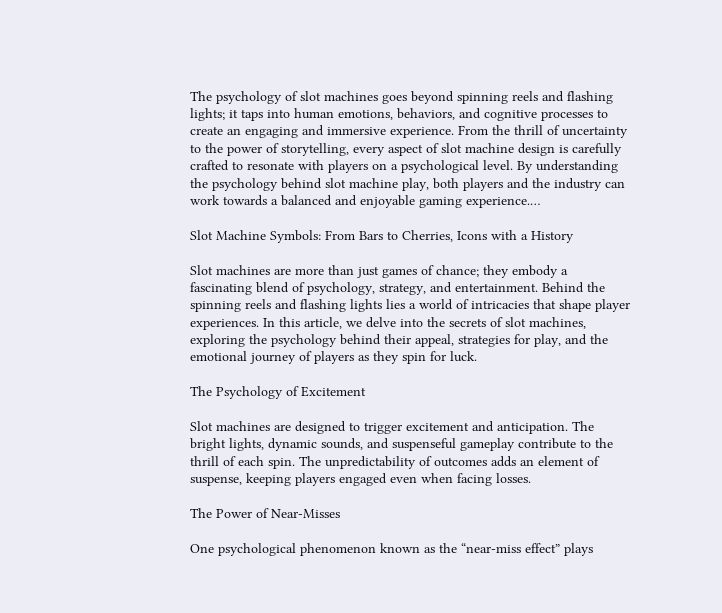The psychology of slot machines goes beyond spinning reels and flashing lights; it taps into human emotions, behaviors, and cognitive processes to create an engaging and immersive experience. From the thrill of uncertainty to the power of storytelling, every aspect of slot machine design is carefully crafted to resonate with players on a psychological level. By understanding the psychology behind slot machine play, both players and the industry can work towards a balanced and enjoyable gaming experience.…

Slot Machine Symbols: From Bars to Cherries, Icons with a History

Slot machines are more than just games of chance; they embody a fascinating blend of psychology, strategy, and entertainment. Behind the spinning reels and flashing lights lies a world of intricacies that shape player experiences. In this article, we delve into the secrets of slot machines, exploring the psychology behind their appeal, strategies for play, and the emotional journey of players as they spin for luck.

The Psychology of Excitement

Slot machines are designed to trigger excitement and anticipation. The bright lights, dynamic sounds, and suspenseful gameplay contribute to the thrill of each spin. The unpredictability of outcomes adds an element of suspense, keeping players engaged even when facing losses.

The Power of Near-Misses

One psychological phenomenon known as the “near-miss effect” plays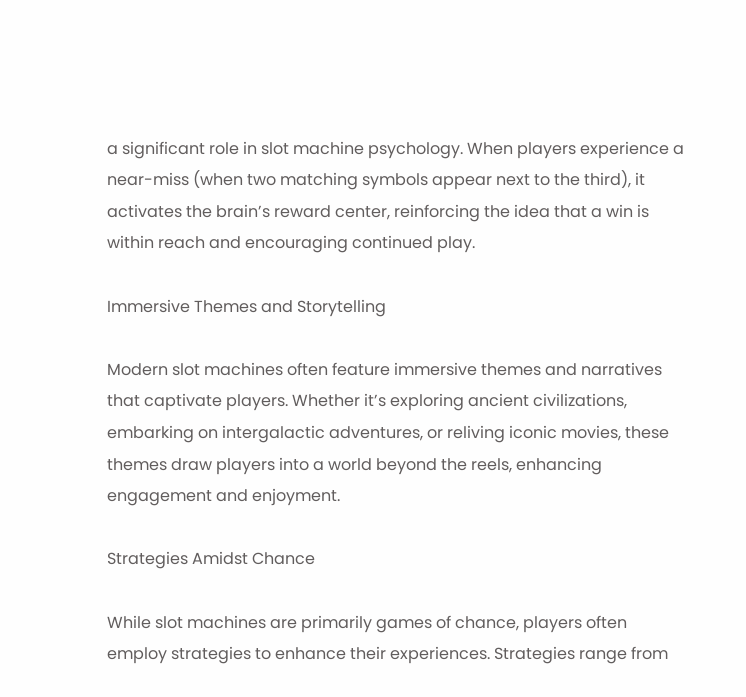a significant role in slot machine psychology. When players experience a near-miss (when two matching symbols appear next to the third), it activates the brain’s reward center, reinforcing the idea that a win is within reach and encouraging continued play.

Immersive Themes and Storytelling

Modern slot machines often feature immersive themes and narratives that captivate players. Whether it’s exploring ancient civilizations, embarking on intergalactic adventures, or reliving iconic movies, these themes draw players into a world beyond the reels, enhancing engagement and enjoyment.

Strategies Amidst Chance

While slot machines are primarily games of chance, players often employ strategies to enhance their experiences. Strategies range from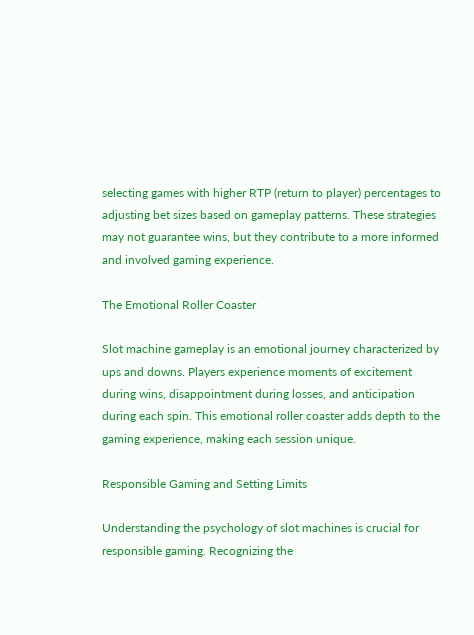selecting games with higher RTP (return to player) percentages to adjusting bet sizes based on gameplay patterns. These strategies may not guarantee wins, but they contribute to a more informed and involved gaming experience.

The Emotional Roller Coaster

Slot machine gameplay is an emotional journey characterized by ups and downs. Players experience moments of excitement during wins, disappointment during losses, and anticipation during each spin. This emotional roller coaster adds depth to the gaming experience, making each session unique.

Responsible Gaming and Setting Limits

Understanding the psychology of slot machines is crucial for responsible gaming. Recognizing the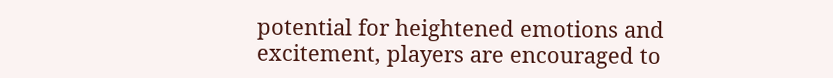potential for heightened emotions and excitement, players are encouraged to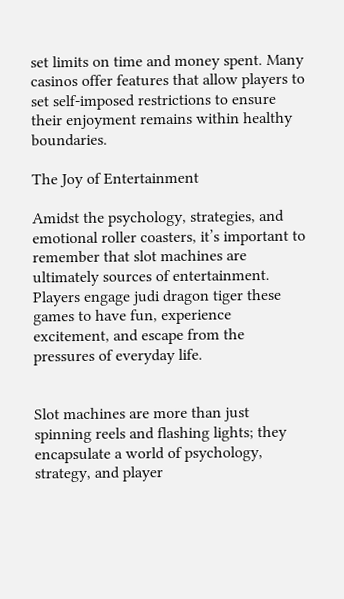set limits on time and money spent. Many casinos offer features that allow players to set self-imposed restrictions to ensure their enjoyment remains within healthy boundaries.

The Joy of Entertainment

Amidst the psychology, strategies, and emotional roller coasters, it’s important to remember that slot machines are ultimately sources of entertainment. Players engage judi dragon tiger these games to have fun, experience excitement, and escape from the pressures of everyday life.


Slot machines are more than just spinning reels and flashing lights; they encapsulate a world of psychology, strategy, and player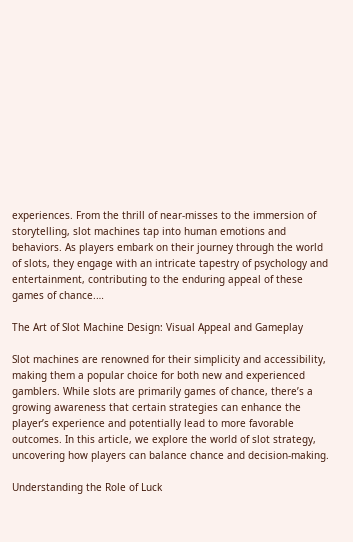experiences. From the thrill of near-misses to the immersion of storytelling, slot machines tap into human emotions and behaviors. As players embark on their journey through the world of slots, they engage with an intricate tapestry of psychology and entertainment, contributing to the enduring appeal of these games of chance.…

The Art of Slot Machine Design: Visual Appeal and Gameplay

Slot machines are renowned for their simplicity and accessibility, making them a popular choice for both new and experienced gamblers. While slots are primarily games of chance, there’s a growing awareness that certain strategies can enhance the player’s experience and potentially lead to more favorable outcomes. In this article, we explore the world of slot strategy, uncovering how players can balance chance and decision-making.

Understanding the Role of Luck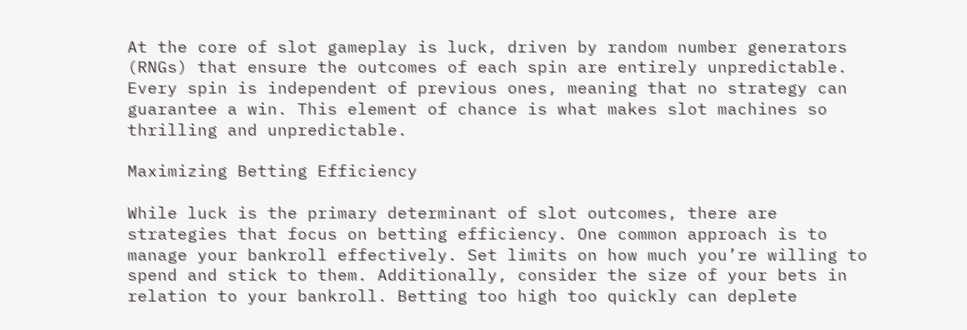At the core of slot gameplay is luck, driven by random number generators (RNGs) that ensure the outcomes of each spin are entirely unpredictable. Every spin is independent of previous ones, meaning that no strategy can guarantee a win. This element of chance is what makes slot machines so thrilling and unpredictable.

Maximizing Betting Efficiency

While luck is the primary determinant of slot outcomes, there are strategies that focus on betting efficiency. One common approach is to manage your bankroll effectively. Set limits on how much you’re willing to spend and stick to them. Additionally, consider the size of your bets in relation to your bankroll. Betting too high too quickly can deplete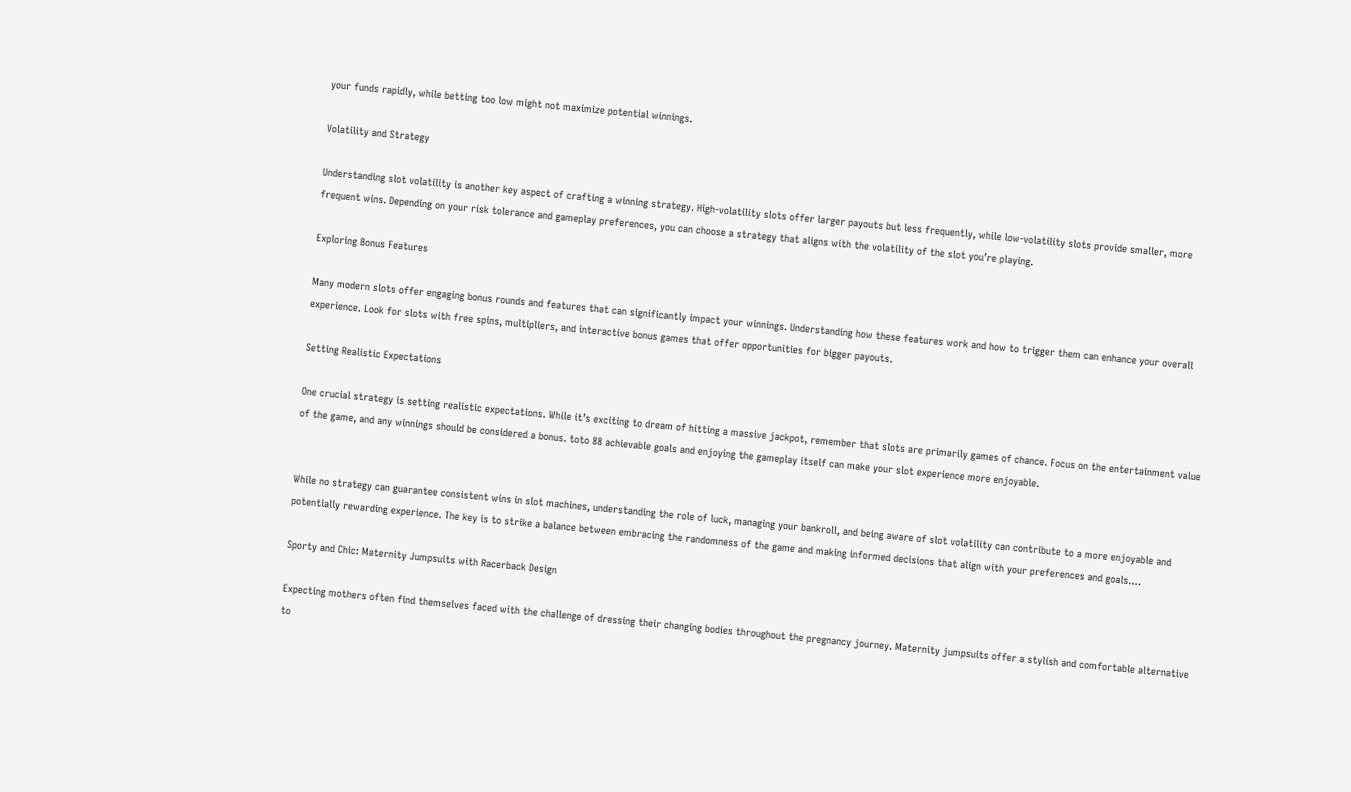your funds rapidly, while betting too low might not maximize potential winnings.

Volatility and Strategy

Understanding slot volatility is another key aspect of crafting a winning strategy. High-volatility slots offer larger payouts but less frequently, while low-volatility slots provide smaller, more frequent wins. Depending on your risk tolerance and gameplay preferences, you can choose a strategy that aligns with the volatility of the slot you’re playing.

Exploring Bonus Features

Many modern slots offer engaging bonus rounds and features that can significantly impact your winnings. Understanding how these features work and how to trigger them can enhance your overall experience. Look for slots with free spins, multipliers, and interactive bonus games that offer opportunities for bigger payouts.

Setting Realistic Expectations

One crucial strategy is setting realistic expectations. While it’s exciting to dream of hitting a massive jackpot, remember that slots are primarily games of chance. Focus on the entertainment value of the game, and any winnings should be considered a bonus. toto 88 achievable goals and enjoying the gameplay itself can make your slot experience more enjoyable.


While no strategy can guarantee consistent wins in slot machines, understanding the role of luck, managing your bankroll, and being aware of slot volatility can contribute to a more enjoyable and potentially rewarding experience. The key is to strike a balance between embracing the randomness of the game and making informed decisions that align with your preferences and goals.…

Sporty and Chic: Maternity Jumpsuits with Racerback Design

Expecting mothers often find themselves faced with the challenge of dressing their changing bodies throughout the pregnancy journey. Maternity jumpsuits offer a stylish and comfortable alternative to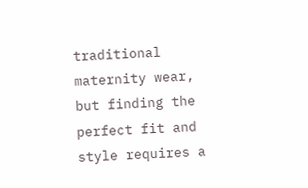traditional maternity wear, but finding the perfect fit and style requires a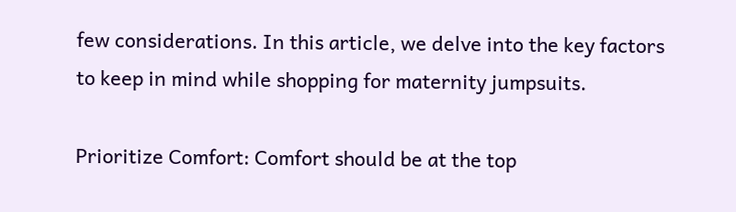few considerations. In this article, we delve into the key factors to keep in mind while shopping for maternity jumpsuits.

Prioritize Comfort: Comfort should be at the top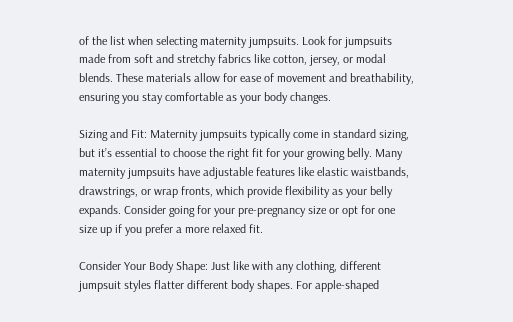of the list when selecting maternity jumpsuits. Look for jumpsuits made from soft and stretchy fabrics like cotton, jersey, or modal blends. These materials allow for ease of movement and breathability, ensuring you stay comfortable as your body changes.

Sizing and Fit: Maternity jumpsuits typically come in standard sizing, but it’s essential to choose the right fit for your growing belly. Many maternity jumpsuits have adjustable features like elastic waistbands, drawstrings, or wrap fronts, which provide flexibility as your belly expands. Consider going for your pre-pregnancy size or opt for one size up if you prefer a more relaxed fit.

Consider Your Body Shape: Just like with any clothing, different jumpsuit styles flatter different body shapes. For apple-shaped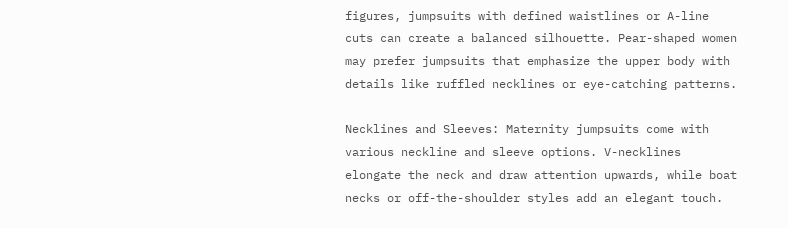figures, jumpsuits with defined waistlines or A-line cuts can create a balanced silhouette. Pear-shaped women may prefer jumpsuits that emphasize the upper body with details like ruffled necklines or eye-catching patterns.

Necklines and Sleeves: Maternity jumpsuits come with various neckline and sleeve options. V-necklines elongate the neck and draw attention upwards, while boat necks or off-the-shoulder styles add an elegant touch.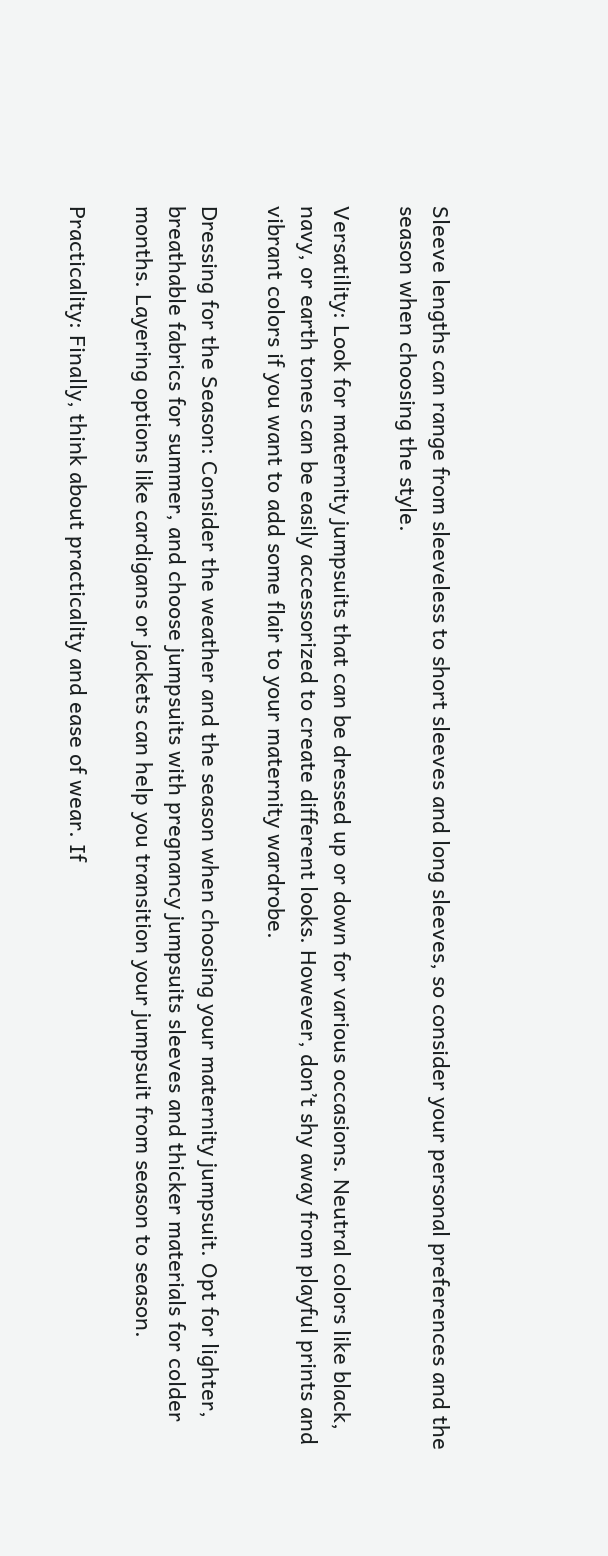Sleeve lengths can range from sleeveless to short sleeves and long sleeves, so consider your personal preferences and the season when choosing the style.

Versatility: Look for maternity jumpsuits that can be dressed up or down for various occasions. Neutral colors like black, navy, or earth tones can be easily accessorized to create different looks. However, don’t shy away from playful prints and vibrant colors if you want to add some flair to your maternity wardrobe.

Dressing for the Season: Consider the weather and the season when choosing your maternity jumpsuit. Opt for lighter, breathable fabrics for summer, and choose jumpsuits with pregnancy jumpsuits sleeves and thicker materials for colder months. Layering options like cardigans or jackets can help you transition your jumpsuit from season to season.

Practicality: Finally, think about practicality and ease of wear. If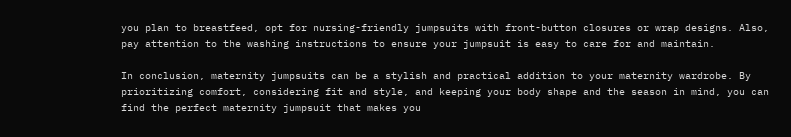you plan to breastfeed, opt for nursing-friendly jumpsuits with front-button closures or wrap designs. Also, pay attention to the washing instructions to ensure your jumpsuit is easy to care for and maintain.

In conclusion, maternity jumpsuits can be a stylish and practical addition to your maternity wardrobe. By prioritizing comfort, considering fit and style, and keeping your body shape and the season in mind, you can find the perfect maternity jumpsuit that makes you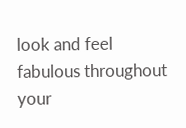look and feel fabulous throughout your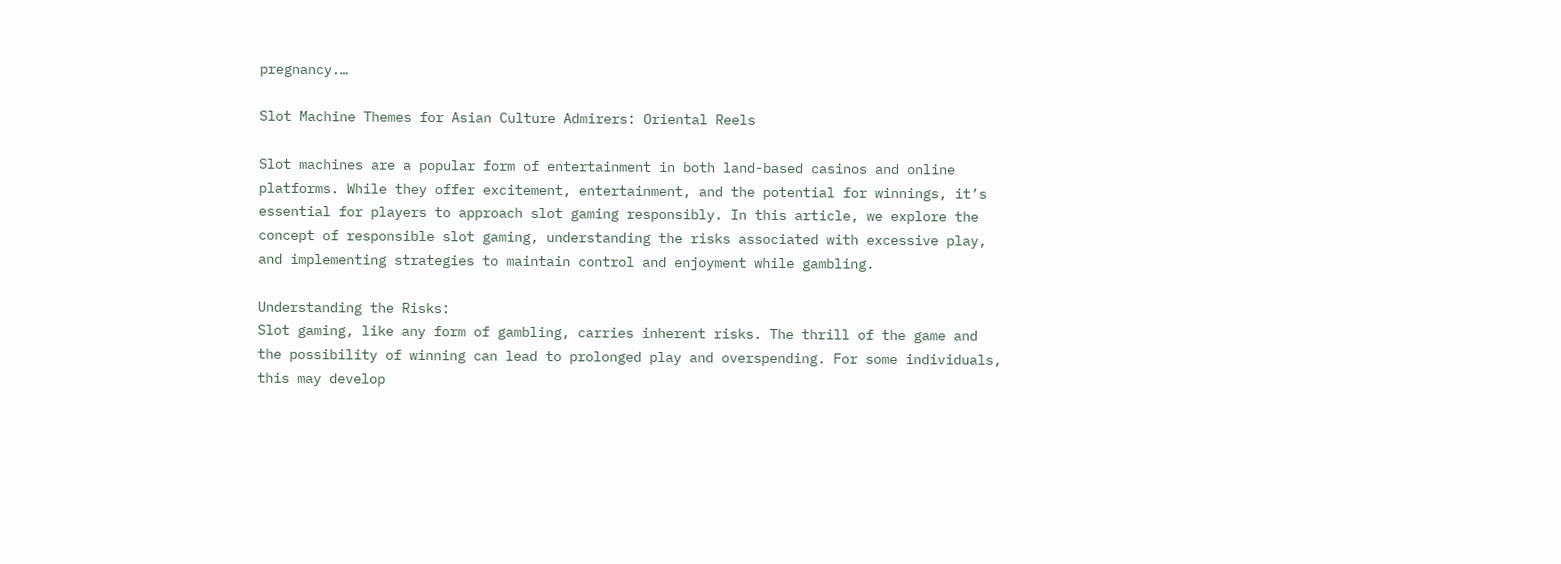pregnancy.…

Slot Machine Themes for Asian Culture Admirers: Oriental Reels

Slot machines are a popular form of entertainment in both land-based casinos and online platforms. While they offer excitement, entertainment, and the potential for winnings, it’s essential for players to approach slot gaming responsibly. In this article, we explore the concept of responsible slot gaming, understanding the risks associated with excessive play, and implementing strategies to maintain control and enjoyment while gambling.

Understanding the Risks:
Slot gaming, like any form of gambling, carries inherent risks. The thrill of the game and the possibility of winning can lead to prolonged play and overspending. For some individuals, this may develop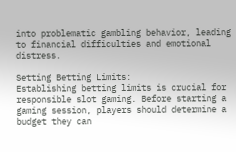into problematic gambling behavior, leading to financial difficulties and emotional distress.

Setting Betting Limits:
Establishing betting limits is crucial for responsible slot gaming. Before starting a gaming session, players should determine a budget they can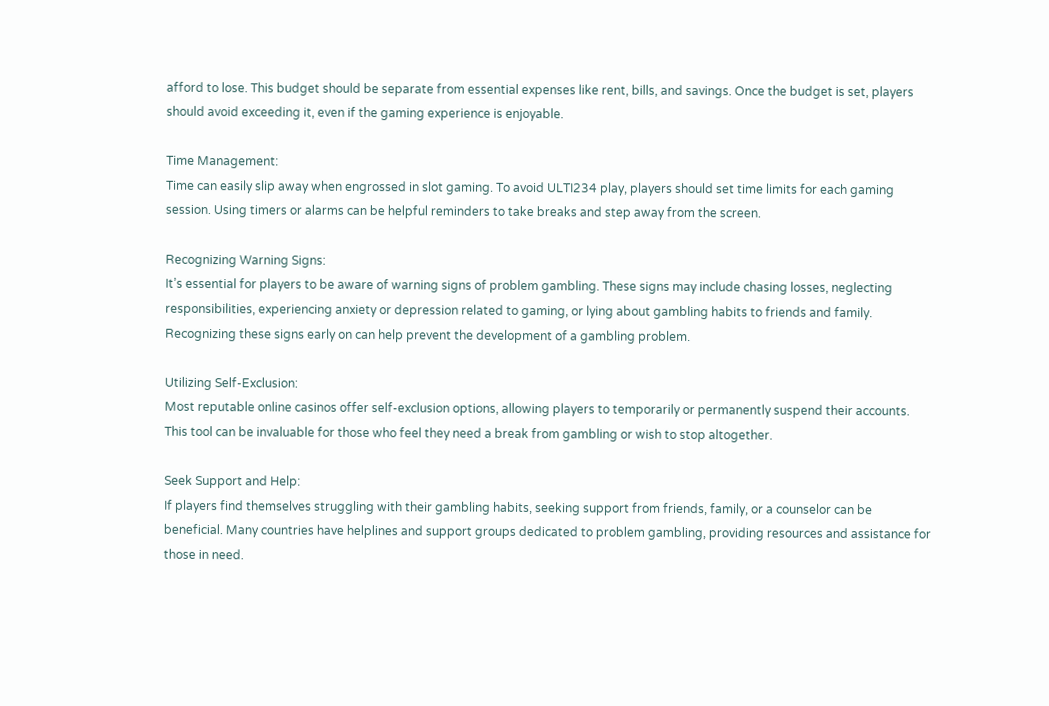afford to lose. This budget should be separate from essential expenses like rent, bills, and savings. Once the budget is set, players should avoid exceeding it, even if the gaming experience is enjoyable.

Time Management:
Time can easily slip away when engrossed in slot gaming. To avoid ULTI234 play, players should set time limits for each gaming session. Using timers or alarms can be helpful reminders to take breaks and step away from the screen.

Recognizing Warning Signs:
It’s essential for players to be aware of warning signs of problem gambling. These signs may include chasing losses, neglecting responsibilities, experiencing anxiety or depression related to gaming, or lying about gambling habits to friends and family. Recognizing these signs early on can help prevent the development of a gambling problem.

Utilizing Self-Exclusion:
Most reputable online casinos offer self-exclusion options, allowing players to temporarily or permanently suspend their accounts. This tool can be invaluable for those who feel they need a break from gambling or wish to stop altogether.

Seek Support and Help:
If players find themselves struggling with their gambling habits, seeking support from friends, family, or a counselor can be beneficial. Many countries have helplines and support groups dedicated to problem gambling, providing resources and assistance for those in need.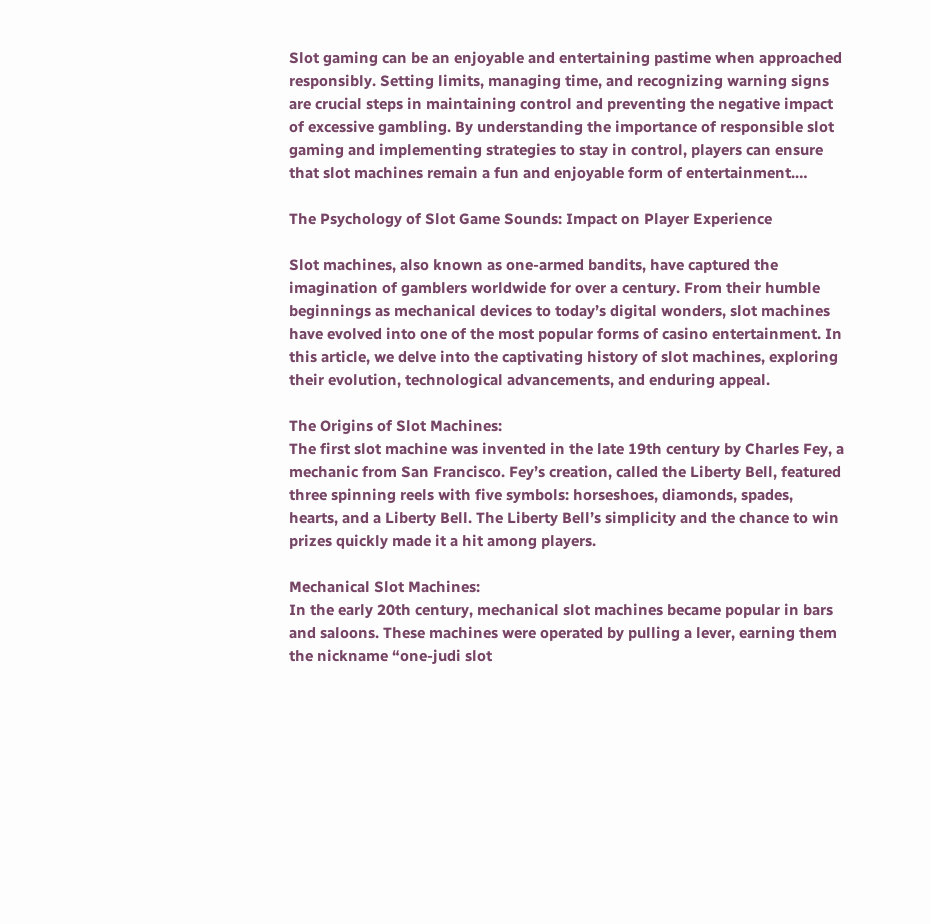Slot gaming can be an enjoyable and entertaining pastime when approached responsibly. Setting limits, managing time, and recognizing warning signs are crucial steps in maintaining control and preventing the negative impact of excessive gambling. By understanding the importance of responsible slot gaming and implementing strategies to stay in control, players can ensure that slot machines remain a fun and enjoyable form of entertainment.…

The Psychology of Slot Game Sounds: Impact on Player Experience

Slot machines, also known as one-armed bandits, have captured the imagination of gamblers worldwide for over a century. From their humble beginnings as mechanical devices to today’s digital wonders, slot machines have evolved into one of the most popular forms of casino entertainment. In this article, we delve into the captivating history of slot machines, exploring their evolution, technological advancements, and enduring appeal.

The Origins of Slot Machines:
The first slot machine was invented in the late 19th century by Charles Fey, a mechanic from San Francisco. Fey’s creation, called the Liberty Bell, featured three spinning reels with five symbols: horseshoes, diamonds, spades, hearts, and a Liberty Bell. The Liberty Bell’s simplicity and the chance to win prizes quickly made it a hit among players.

Mechanical Slot Machines:
In the early 20th century, mechanical slot machines became popular in bars and saloons. These machines were operated by pulling a lever, earning them the nickname “one-judi slot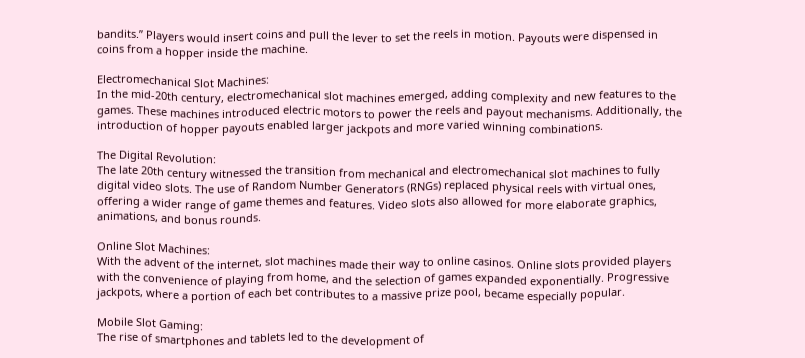bandits.” Players would insert coins and pull the lever to set the reels in motion. Payouts were dispensed in coins from a hopper inside the machine.

Electromechanical Slot Machines:
In the mid-20th century, electromechanical slot machines emerged, adding complexity and new features to the games. These machines introduced electric motors to power the reels and payout mechanisms. Additionally, the introduction of hopper payouts enabled larger jackpots and more varied winning combinations.

The Digital Revolution:
The late 20th century witnessed the transition from mechanical and electromechanical slot machines to fully digital video slots. The use of Random Number Generators (RNGs) replaced physical reels with virtual ones, offering a wider range of game themes and features. Video slots also allowed for more elaborate graphics, animations, and bonus rounds.

Online Slot Machines:
With the advent of the internet, slot machines made their way to online casinos. Online slots provided players with the convenience of playing from home, and the selection of games expanded exponentially. Progressive jackpots, where a portion of each bet contributes to a massive prize pool, became especially popular.

Mobile Slot Gaming:
The rise of smartphones and tablets led to the development of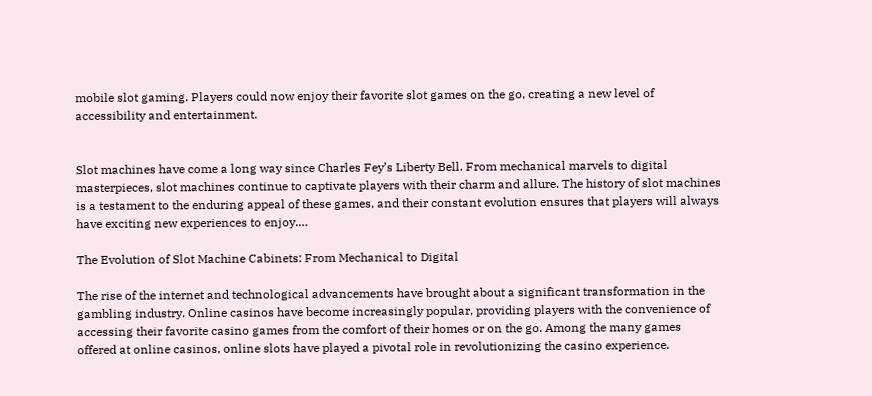mobile slot gaming. Players could now enjoy their favorite slot games on the go, creating a new level of accessibility and entertainment.


Slot machines have come a long way since Charles Fey’s Liberty Bell. From mechanical marvels to digital masterpieces, slot machines continue to captivate players with their charm and allure. The history of slot machines is a testament to the enduring appeal of these games, and their constant evolution ensures that players will always have exciting new experiences to enjoy.…

The Evolution of Slot Machine Cabinets: From Mechanical to Digital

The rise of the internet and technological advancements have brought about a significant transformation in the gambling industry. Online casinos have become increasingly popular, providing players with the convenience of accessing their favorite casino games from the comfort of their homes or on the go. Among the many games offered at online casinos, online slots have played a pivotal role in revolutionizing the casino experience.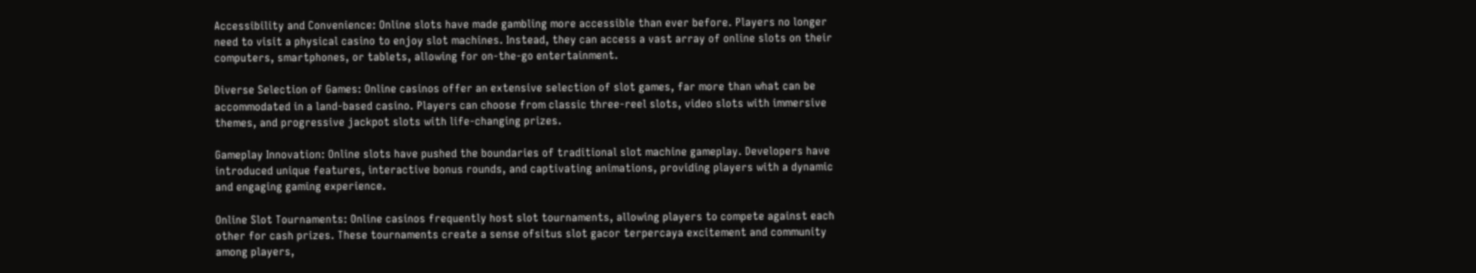Accessibility and Convenience: Online slots have made gambling more accessible than ever before. Players no longer need to visit a physical casino to enjoy slot machines. Instead, they can access a vast array of online slots on their computers, smartphones, or tablets, allowing for on-the-go entertainment.

Diverse Selection of Games: Online casinos offer an extensive selection of slot games, far more than what can be accommodated in a land-based casino. Players can choose from classic three-reel slots, video slots with immersive themes, and progressive jackpot slots with life-changing prizes.

Gameplay Innovation: Online slots have pushed the boundaries of traditional slot machine gameplay. Developers have introduced unique features, interactive bonus rounds, and captivating animations, providing players with a dynamic and engaging gaming experience.

Online Slot Tournaments: Online casinos frequently host slot tournaments, allowing players to compete against each other for cash prizes. These tournaments create a sense ofsitus slot gacor terpercaya excitement and community among players,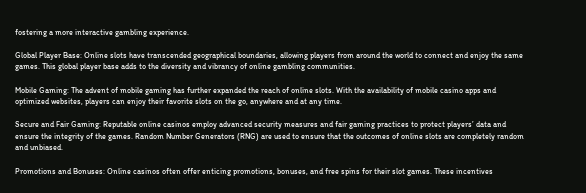fostering a more interactive gambling experience.

Global Player Base: Online slots have transcended geographical boundaries, allowing players from around the world to connect and enjoy the same games. This global player base adds to the diversity and vibrancy of online gambling communities.

Mobile Gaming: The advent of mobile gaming has further expanded the reach of online slots. With the availability of mobile casino apps and optimized websites, players can enjoy their favorite slots on the go, anywhere and at any time.

Secure and Fair Gaming: Reputable online casinos employ advanced security measures and fair gaming practices to protect players’ data and ensure the integrity of the games. Random Number Generators (RNG) are used to ensure that the outcomes of online slots are completely random and unbiased.

Promotions and Bonuses: Online casinos often offer enticing promotions, bonuses, and free spins for their slot games. These incentives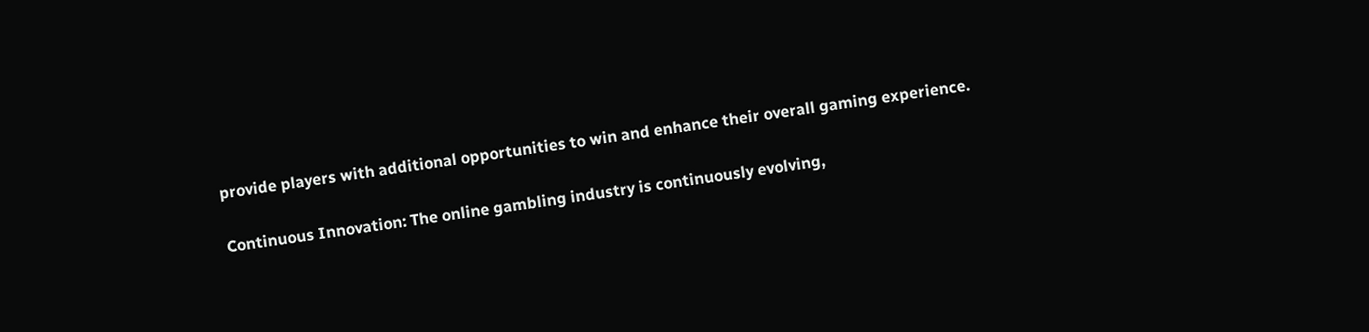provide players with additional opportunities to win and enhance their overall gaming experience.

Continuous Innovation: The online gambling industry is continuously evolving,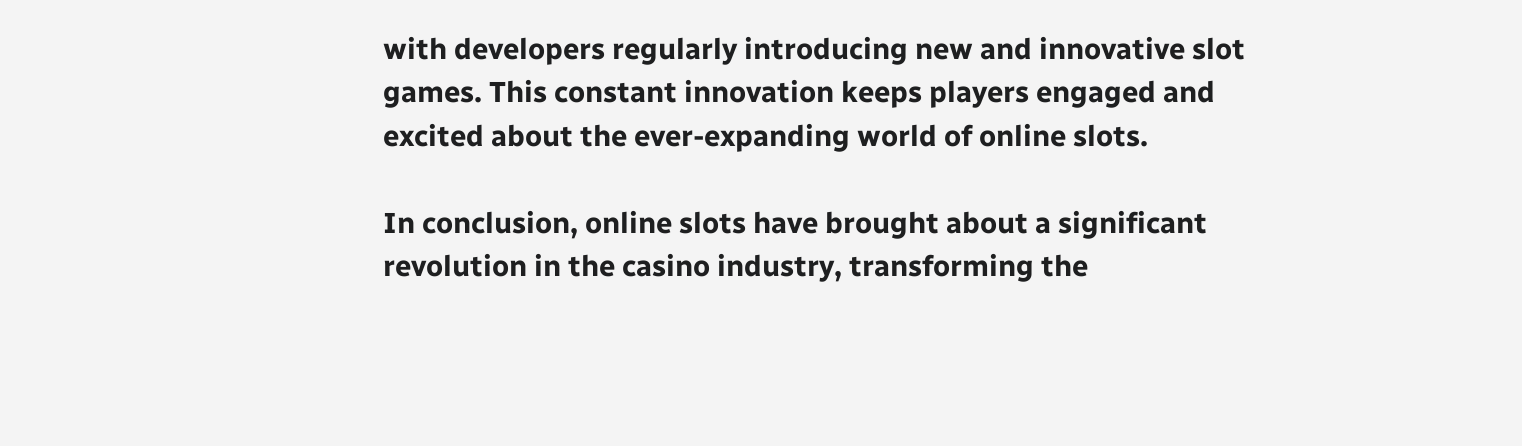with developers regularly introducing new and innovative slot games. This constant innovation keeps players engaged and excited about the ever-expanding world of online slots.

In conclusion, online slots have brought about a significant revolution in the casino industry, transforming the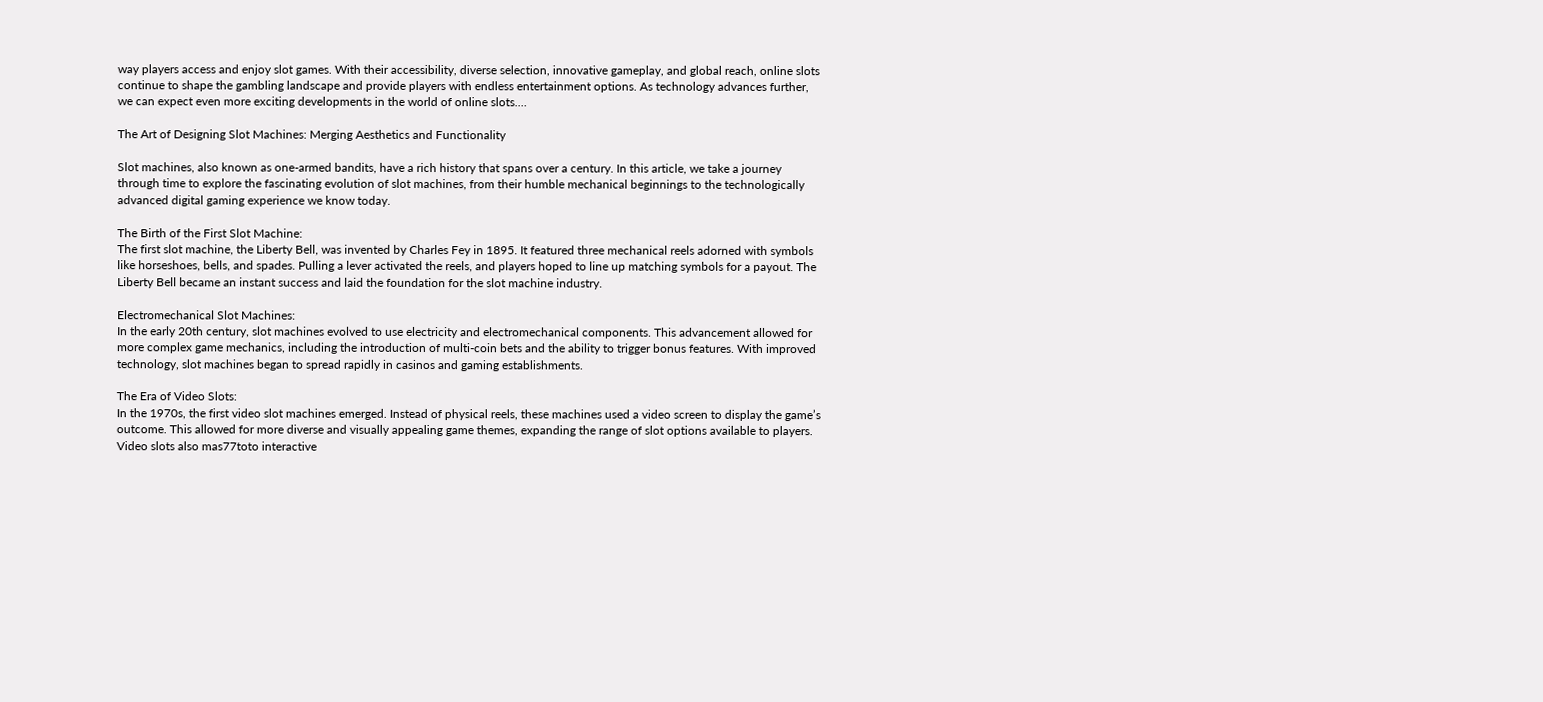way players access and enjoy slot games. With their accessibility, diverse selection, innovative gameplay, and global reach, online slots continue to shape the gambling landscape and provide players with endless entertainment options. As technology advances further, we can expect even more exciting developments in the world of online slots.…

The Art of Designing Slot Machines: Merging Aesthetics and Functionality

Slot machines, also known as one-armed bandits, have a rich history that spans over a century. In this article, we take a journey through time to explore the fascinating evolution of slot machines, from their humble mechanical beginnings to the technologically advanced digital gaming experience we know today.

The Birth of the First Slot Machine:
The first slot machine, the Liberty Bell, was invented by Charles Fey in 1895. It featured three mechanical reels adorned with symbols like horseshoes, bells, and spades. Pulling a lever activated the reels, and players hoped to line up matching symbols for a payout. The Liberty Bell became an instant success and laid the foundation for the slot machine industry.

Electromechanical Slot Machines:
In the early 20th century, slot machines evolved to use electricity and electromechanical components. This advancement allowed for more complex game mechanics, including the introduction of multi-coin bets and the ability to trigger bonus features. With improved technology, slot machines began to spread rapidly in casinos and gaming establishments.

The Era of Video Slots:
In the 1970s, the first video slot machines emerged. Instead of physical reels, these machines used a video screen to display the game’s outcome. This allowed for more diverse and visually appealing game themes, expanding the range of slot options available to players. Video slots also mas77toto interactive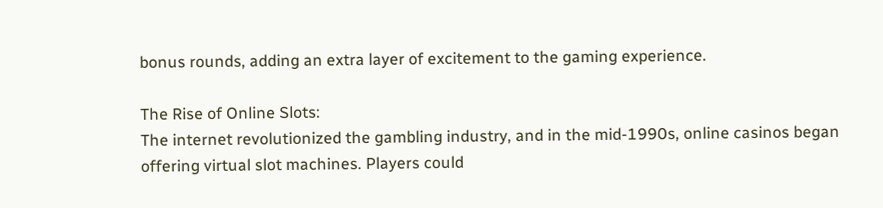bonus rounds, adding an extra layer of excitement to the gaming experience.

The Rise of Online Slots:
The internet revolutionized the gambling industry, and in the mid-1990s, online casinos began offering virtual slot machines. Players could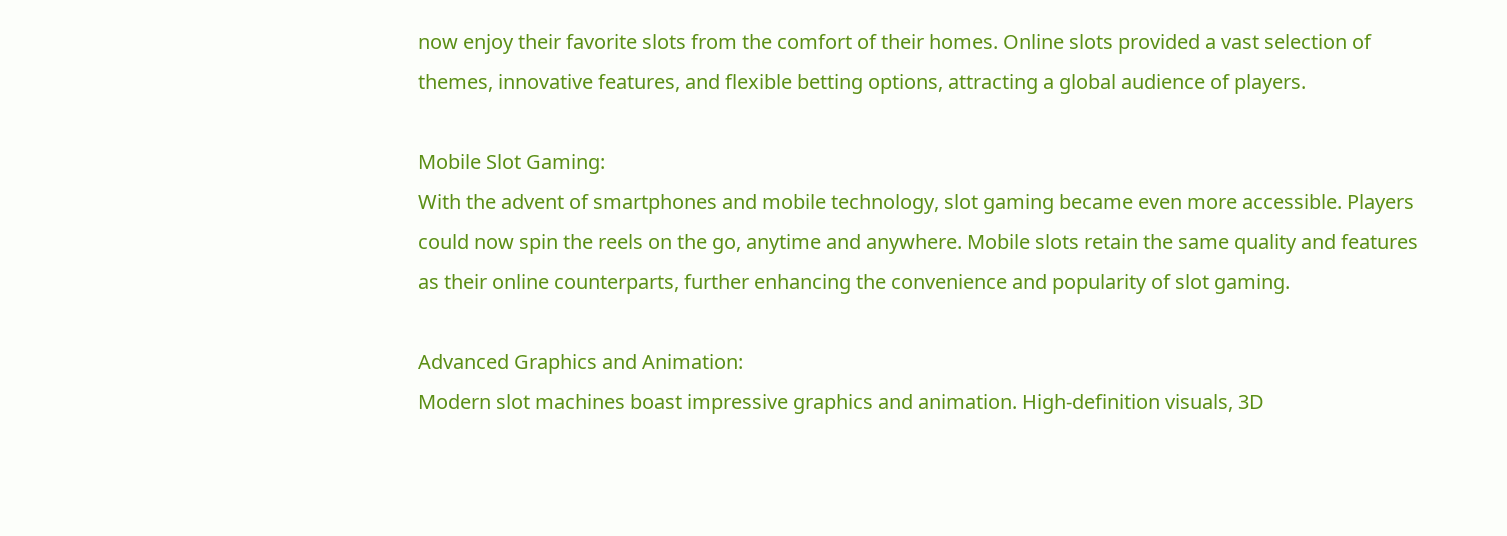now enjoy their favorite slots from the comfort of their homes. Online slots provided a vast selection of themes, innovative features, and flexible betting options, attracting a global audience of players.

Mobile Slot Gaming:
With the advent of smartphones and mobile technology, slot gaming became even more accessible. Players could now spin the reels on the go, anytime and anywhere. Mobile slots retain the same quality and features as their online counterparts, further enhancing the convenience and popularity of slot gaming.

Advanced Graphics and Animation:
Modern slot machines boast impressive graphics and animation. High-definition visuals, 3D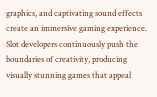graphics, and captivating sound effects create an immersive gaming experience. Slot developers continuously push the boundaries of creativity, producing visually stunning games that appeal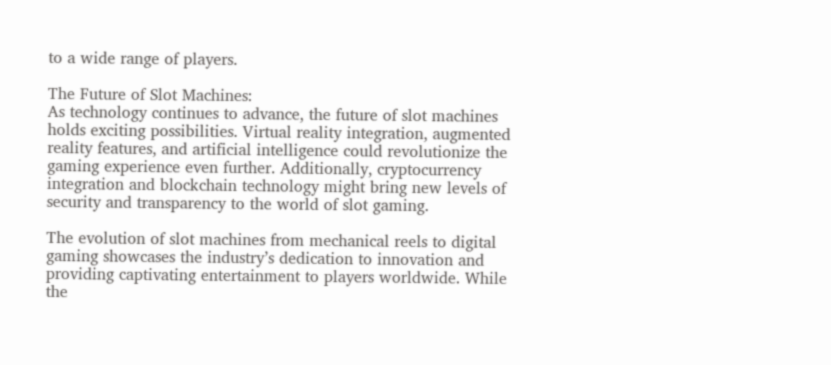to a wide range of players.

The Future of Slot Machines:
As technology continues to advance, the future of slot machines holds exciting possibilities. Virtual reality integration, augmented reality features, and artificial intelligence could revolutionize the gaming experience even further. Additionally, cryptocurrency integration and blockchain technology might bring new levels of security and transparency to the world of slot gaming.

The evolution of slot machines from mechanical reels to digital gaming showcases the industry’s dedication to innovation and providing captivating entertainment to players worldwide. While the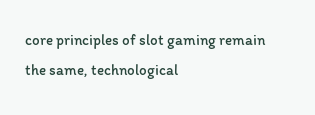core principles of slot gaming remain the same, technological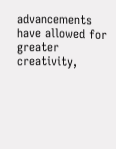advancements have allowed for greater creativity,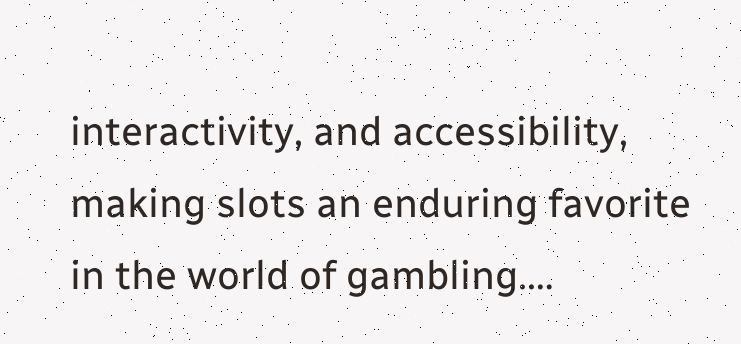interactivity, and accessibility, making slots an enduring favorite in the world of gambling.…